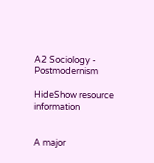A2 Sociology - Postmodernism

HideShow resource information


A major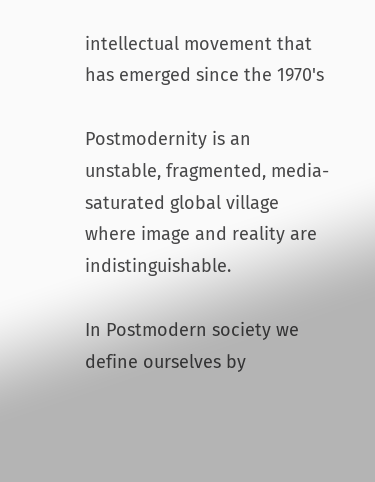intellectual movement that has emerged since the 1970's

Postmodernity is an unstable, fragmented, media-saturated global village where image and reality are indistinguishable.

In Postmodern society we define ourselves by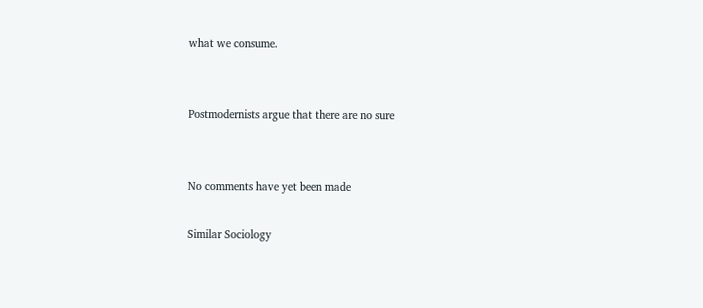what we consume.


Postmodernists argue that there are no sure


No comments have yet been made

Similar Sociology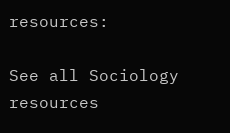resources:

See all Sociology resources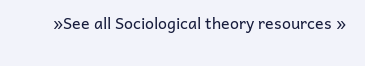»See all Sociological theory resources »